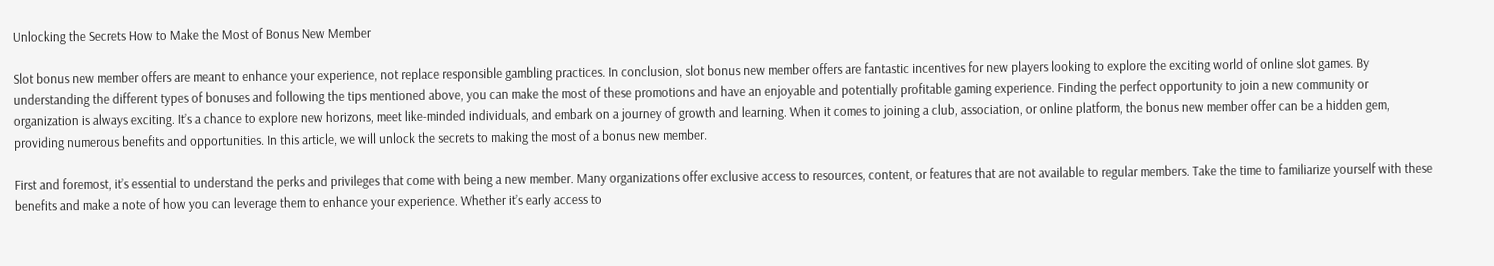Unlocking the Secrets How to Make the Most of Bonus New Member

Slot bonus new member offers are meant to enhance your experience, not replace responsible gambling practices. In conclusion, slot bonus new member offers are fantastic incentives for new players looking to explore the exciting world of online slot games. By understanding the different types of bonuses and following the tips mentioned above, you can make the most of these promotions and have an enjoyable and potentially profitable gaming experience. Finding the perfect opportunity to join a new community or organization is always exciting. It’s a chance to explore new horizons, meet like-minded individuals, and embark on a journey of growth and learning. When it comes to joining a club, association, or online platform, the bonus new member offer can be a hidden gem, providing numerous benefits and opportunities. In this article, we will unlock the secrets to making the most of a bonus new member.

First and foremost, it’s essential to understand the perks and privileges that come with being a new member. Many organizations offer exclusive access to resources, content, or features that are not available to regular members. Take the time to familiarize yourself with these benefits and make a note of how you can leverage them to enhance your experience. Whether it’s early access to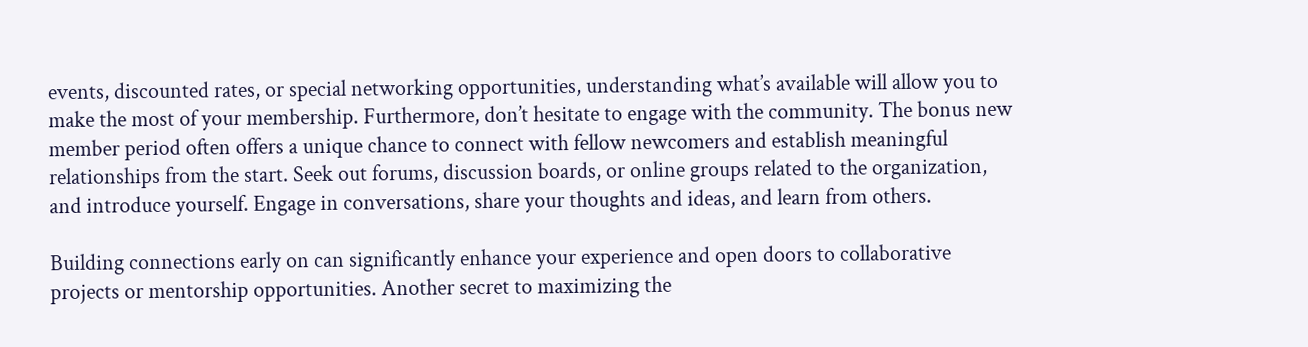events, discounted rates, or special networking opportunities, understanding what’s available will allow you to make the most of your membership. Furthermore, don’t hesitate to engage with the community. The bonus new member period often offers a unique chance to connect with fellow newcomers and establish meaningful relationships from the start. Seek out forums, discussion boards, or online groups related to the organization, and introduce yourself. Engage in conversations, share your thoughts and ideas, and learn from others.

Building connections early on can significantly enhance your experience and open doors to collaborative projects or mentorship opportunities. Another secret to maximizing the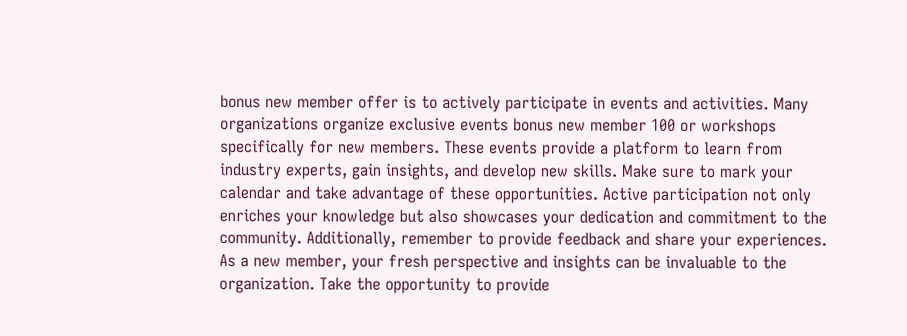bonus new member offer is to actively participate in events and activities. Many organizations organize exclusive events bonus new member 100 or workshops specifically for new members. These events provide a platform to learn from industry experts, gain insights, and develop new skills. Make sure to mark your calendar and take advantage of these opportunities. Active participation not only enriches your knowledge but also showcases your dedication and commitment to the community. Additionally, remember to provide feedback and share your experiences. As a new member, your fresh perspective and insights can be invaluable to the organization. Take the opportunity to provide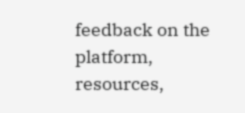feedback on the platform, resources,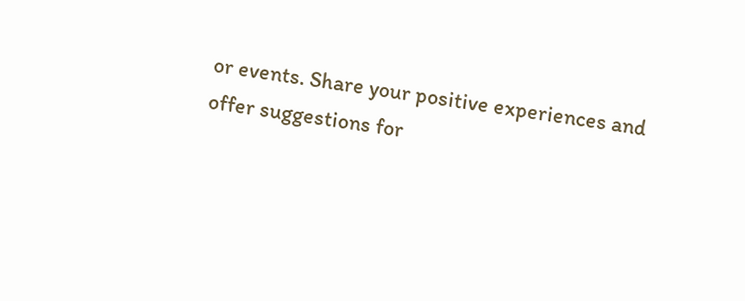or events. Share your positive experiences and offer suggestions for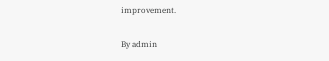improvement.

By admin